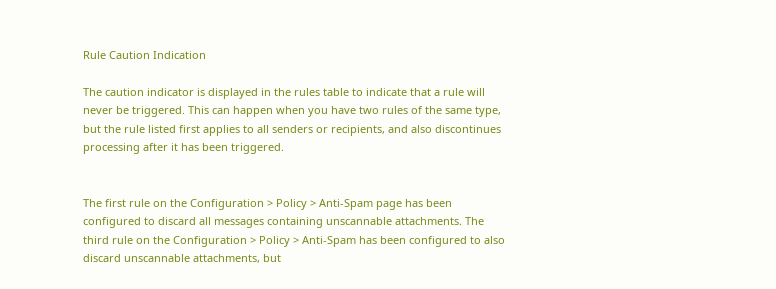Rule Caution Indication

The caution indicator is displayed in the rules table to indicate that a rule will never be triggered. This can happen when you have two rules of the same type, but the rule listed first applies to all senders or recipients, and also discontinues processing after it has been triggered.


The first rule on the Configuration > Policy > Anti-Spam page has been configured to discard all messages containing unscannable attachments. The third rule on the Configuration > Policy > Anti-Spam has been configured to also discard unscannable attachments, but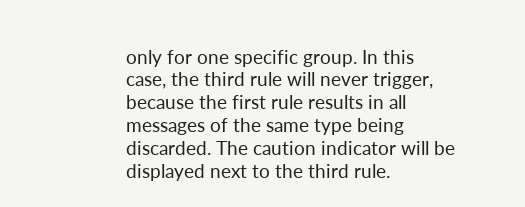only for one specific group. In this case, the third rule will never trigger, because the first rule results in all messages of the same type being discarded. The caution indicator will be displayed next to the third rule.